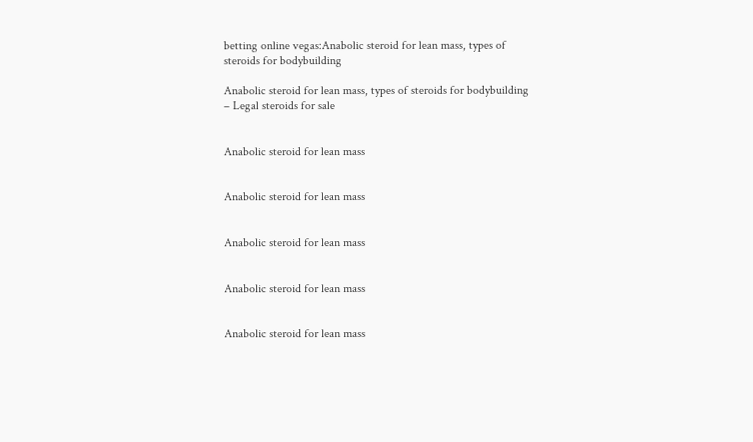betting online vegas:Anabolic steroid for lean mass, types of steroids for bodybuilding

Anabolic steroid for lean mass, types of steroids for bodybuilding – Legal steroids for sale


Anabolic steroid for lean mass


Anabolic steroid for lean mass


Anabolic steroid for lean mass


Anabolic steroid for lean mass


Anabolic steroid for lean mass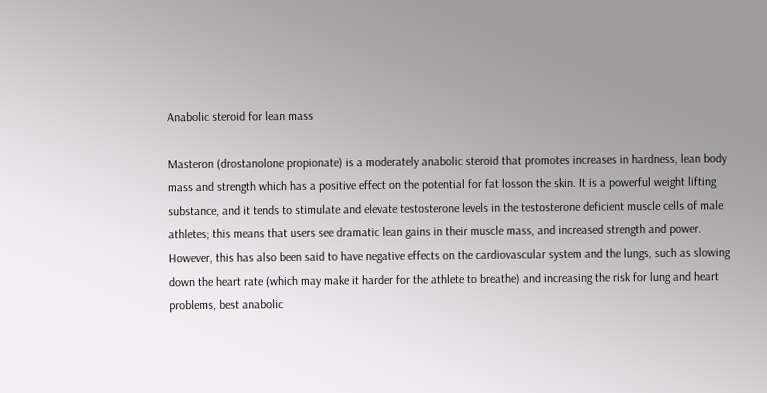Anabolic steroid for lean mass

Masteron (drostanolone propionate) is a moderately anabolic steroid that promotes increases in hardness, lean body mass and strength which has a positive effect on the potential for fat losson the skin. It is a powerful weight lifting substance, and it tends to stimulate and elevate testosterone levels in the testosterone deficient muscle cells of male athletes; this means that users see dramatic lean gains in their muscle mass, and increased strength and power. However, this has also been said to have negative effects on the cardiovascular system and the lungs, such as slowing down the heart rate (which may make it harder for the athlete to breathe) and increasing the risk for lung and heart problems, best anabolic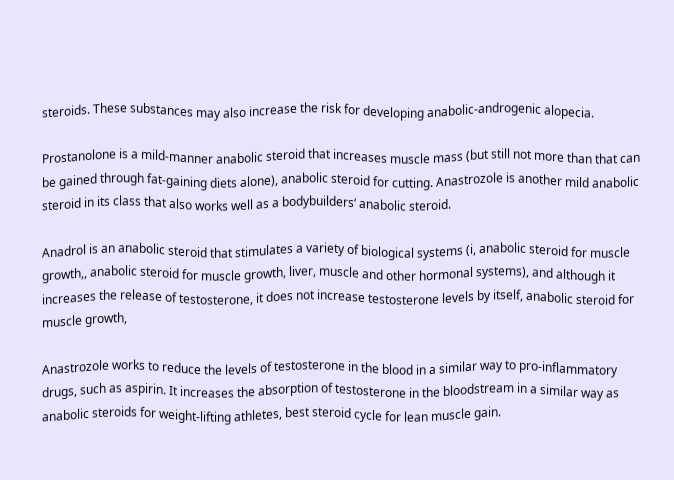steroids. These substances may also increase the risk for developing anabolic-androgenic alopecia.

Prostanolone is a mild-manner anabolic steroid that increases muscle mass (but still not more than that can be gained through fat-gaining diets alone), anabolic steroid for cutting. Anastrozole is another mild anabolic steroid in its class that also works well as a bodybuilders‘ anabolic steroid.

Anadrol is an anabolic steroid that stimulates a variety of biological systems (i, anabolic steroid for muscle growth,, anabolic steroid for muscle growth, liver, muscle and other hormonal systems), and although it increases the release of testosterone, it does not increase testosterone levels by itself, anabolic steroid for muscle growth,

Anastrozole works to reduce the levels of testosterone in the blood in a similar way to pro-inflammatory drugs, such as aspirin. It increases the absorption of testosterone in the bloodstream in a similar way as anabolic steroids for weight-lifting athletes, best steroid cycle for lean muscle gain.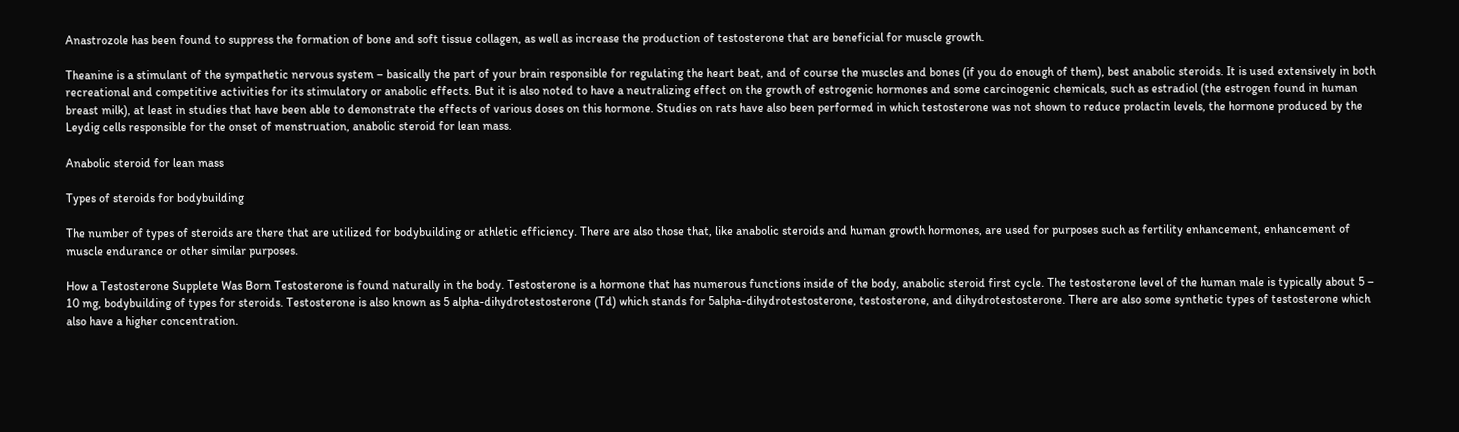Anastrozole has been found to suppress the formation of bone and soft tissue collagen, as well as increase the production of testosterone that are beneficial for muscle growth.

Theanine is a stimulant of the sympathetic nervous system – basically the part of your brain responsible for regulating the heart beat, and of course the muscles and bones (if you do enough of them), best anabolic steroids. It is used extensively in both recreational and competitive activities for its stimulatory or anabolic effects. But it is also noted to have a neutralizing effect on the growth of estrogenic hormones and some carcinogenic chemicals, such as estradiol (the estrogen found in human breast milk), at least in studies that have been able to demonstrate the effects of various doses on this hormone. Studies on rats have also been performed in which testosterone was not shown to reduce prolactin levels, the hormone produced by the Leydig cells responsible for the onset of menstruation, anabolic steroid for lean mass.

Anabolic steroid for lean mass

Types of steroids for bodybuilding

The number of types of steroids are there that are utilized for bodybuilding or athletic efficiency. There are also those that, like anabolic steroids and human growth hormones, are used for purposes such as fertility enhancement, enhancement of muscle endurance or other similar purposes.

How a Testosterone Supplete Was Born Testosterone is found naturally in the body. Testosterone is a hormone that has numerous functions inside of the body, anabolic steroid first cycle. The testosterone level of the human male is typically about 5 – 10 mg, bodybuilding of types for steroids. Testosterone is also known as 5 alpha-dihydrotestosterone (Td) which stands for 5alpha-dihydrotestosterone, testosterone, and dihydrotestosterone. There are also some synthetic types of testosterone which also have a higher concentration.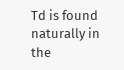Td is found naturally in the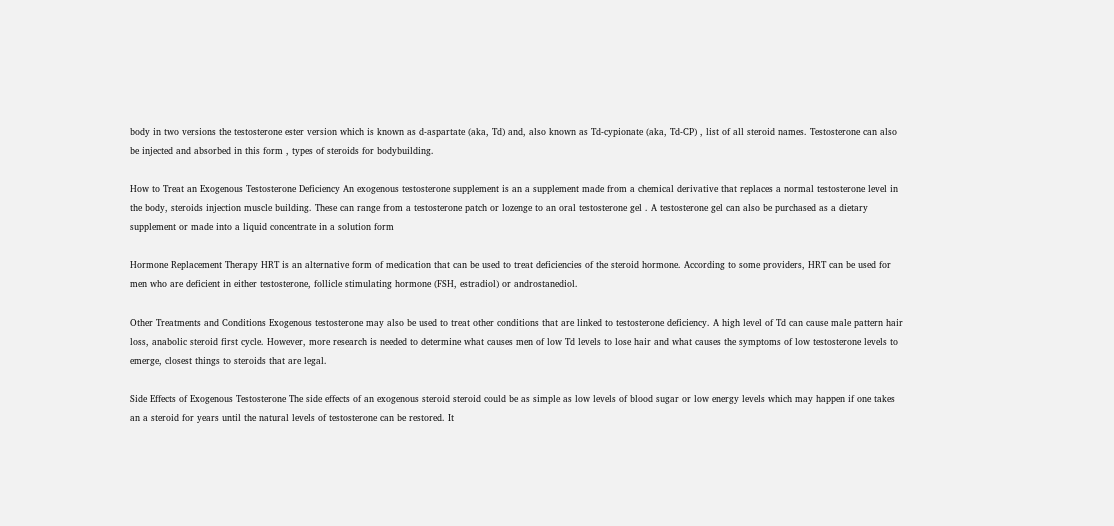body in two versions the testosterone ester version which is known as d-aspartate (aka, Td) and, also known as Td-cypionate (aka, Td-CP) , list of all steroid names. Testosterone can also be injected and absorbed in this form , types of steroids for bodybuilding.

How to Treat an Exogenous Testosterone Deficiency An exogenous testosterone supplement is an a supplement made from a chemical derivative that replaces a normal testosterone level in the body, steroids injection muscle building. These can range from a testosterone patch or lozenge to an oral testosterone gel . A testosterone gel can also be purchased as a dietary supplement or made into a liquid concentrate in a solution form

Hormone Replacement Therapy HRT is an alternative form of medication that can be used to treat deficiencies of the steroid hormone. According to some providers, HRT can be used for men who are deficient in either testosterone, follicle stimulating hormone (FSH, estradiol) or androstanediol.

Other Treatments and Conditions Exogenous testosterone may also be used to treat other conditions that are linked to testosterone deficiency. A high level of Td can cause male pattern hair loss, anabolic steroid first cycle. However, more research is needed to determine what causes men of low Td levels to lose hair and what causes the symptoms of low testosterone levels to emerge, closest things to steroids that are legal.

Side Effects of Exogenous Testosterone The side effects of an exogenous steroid steroid could be as simple as low levels of blood sugar or low energy levels which may happen if one takes an a steroid for years until the natural levels of testosterone can be restored. It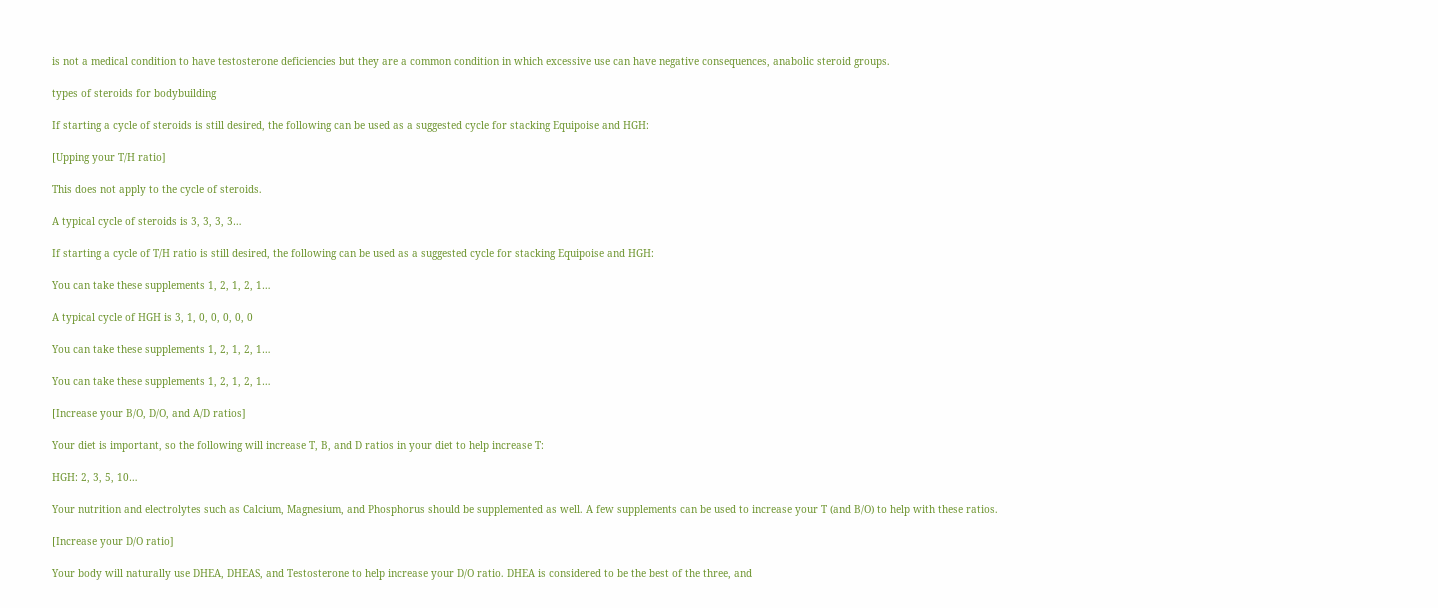is not a medical condition to have testosterone deficiencies but they are a common condition in which excessive use can have negative consequences, anabolic steroid groups.

types of steroids for bodybuilding

If starting a cycle of steroids is still desired, the following can be used as a suggested cycle for stacking Equipoise and HGH:

[Upping your T/H ratio]

This does not apply to the cycle of steroids.

A typical cycle of steroids is 3, 3, 3, 3…

If starting a cycle of T/H ratio is still desired, the following can be used as a suggested cycle for stacking Equipoise and HGH:

You can take these supplements 1, 2, 1, 2, 1…

A typical cycle of HGH is 3, 1, 0, 0, 0, 0, 0

You can take these supplements 1, 2, 1, 2, 1…

You can take these supplements 1, 2, 1, 2, 1…

[Increase your B/O, D/O, and A/D ratios]

Your diet is important, so the following will increase T, B, and D ratios in your diet to help increase T:

HGH: 2, 3, 5, 10…

Your nutrition and electrolytes such as Calcium, Magnesium, and Phosphorus should be supplemented as well. A few supplements can be used to increase your T (and B/O) to help with these ratios.

[Increase your D/O ratio]

Your body will naturally use DHEA, DHEAS, and Testosterone to help increase your D/O ratio. DHEA is considered to be the best of the three, and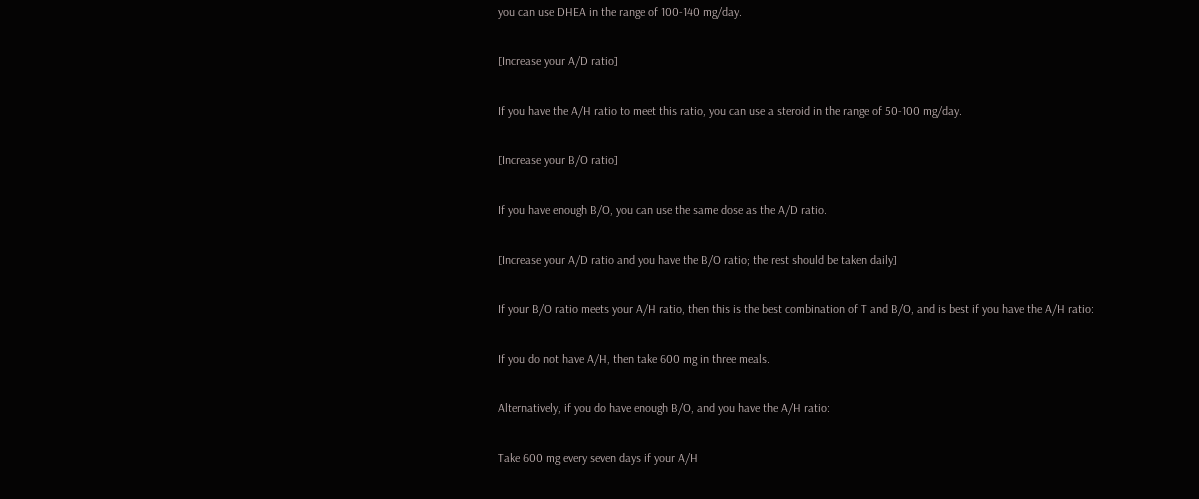you can use DHEA in the range of 100-140 mg/day.

[Increase your A/D ratio]

If you have the A/H ratio to meet this ratio, you can use a steroid in the range of 50-100 mg/day.

[Increase your B/O ratio]

If you have enough B/O, you can use the same dose as the A/D ratio.

[Increase your A/D ratio and you have the B/O ratio; the rest should be taken daily]

If your B/O ratio meets your A/H ratio, then this is the best combination of T and B/O, and is best if you have the A/H ratio:

If you do not have A/H, then take 600 mg in three meals.

Alternatively, if you do have enough B/O, and you have the A/H ratio:

Take 600 mg every seven days if your A/H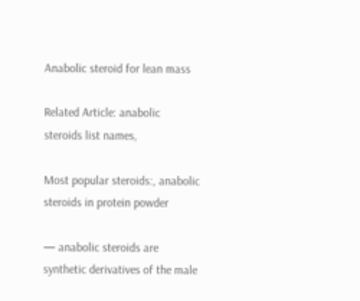Anabolic steroid for lean mass

Related Article: anabolic steroids list names,

Most popular steroids:, anabolic steroids in protein powder

— anabolic steroids are synthetic derivatives of the male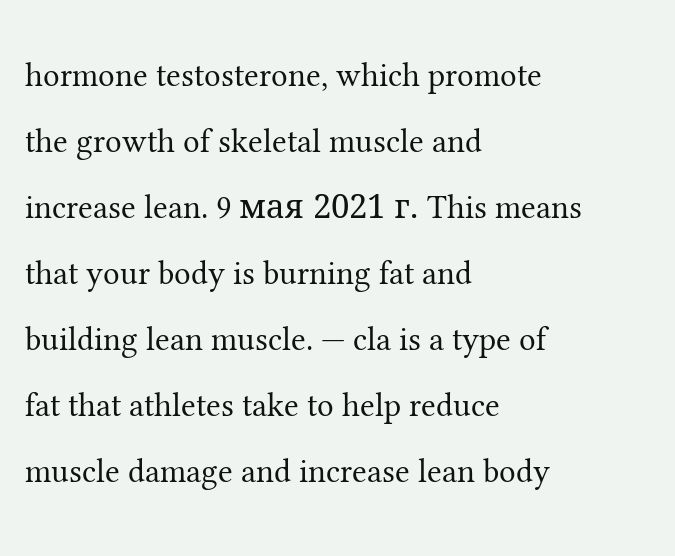hormone testosterone, which promote the growth of skeletal muscle and increase lean. 9 мая 2021 г. This means that your body is burning fat and building lean muscle. — cla is a type of fat that athletes take to help reduce muscle damage and increase lean body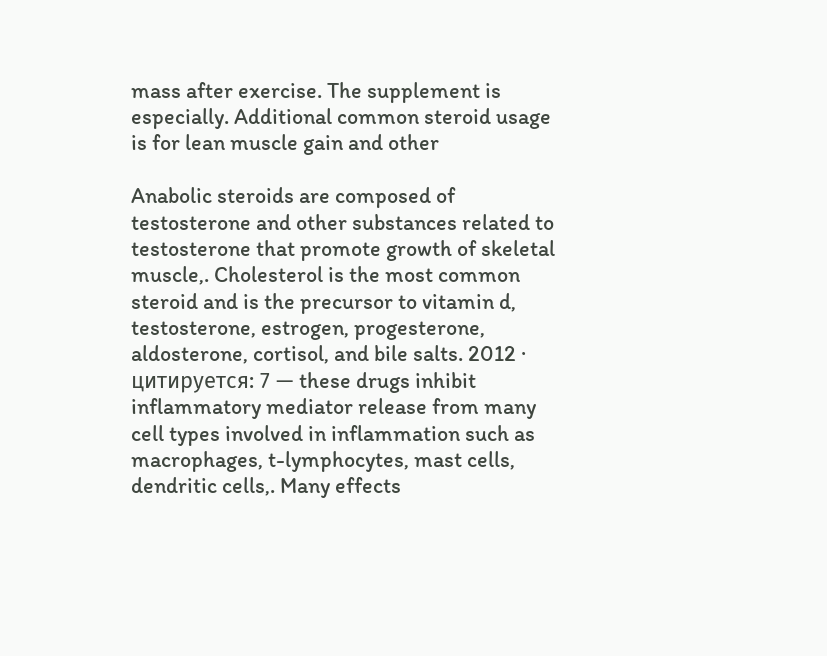mass after exercise. The supplement is especially. Additional common steroid usage is for lean muscle gain and other

Anabolic steroids are composed of testosterone and other substances related to testosterone that promote growth of skeletal muscle,. Cholesterol is the most common steroid and is the precursor to vitamin d, testosterone, estrogen, progesterone, aldosterone, cortisol, and bile salts. 2012 · цитируется: 7 — these drugs inhibit inflammatory mediator release from many cell types involved in inflammation such as macrophages, t-lymphocytes, mast cells, dendritic cells,. Many effects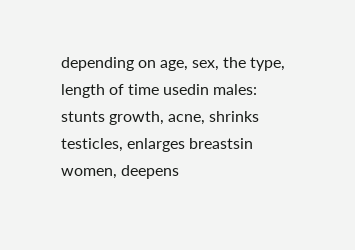depending on age, sex, the type, length of time usedin males: stunts growth, acne, shrinks testicles, enlarges breastsin women, deepens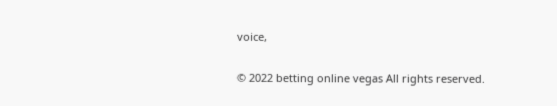voice,

© 2022 betting online vegas All rights reserved.